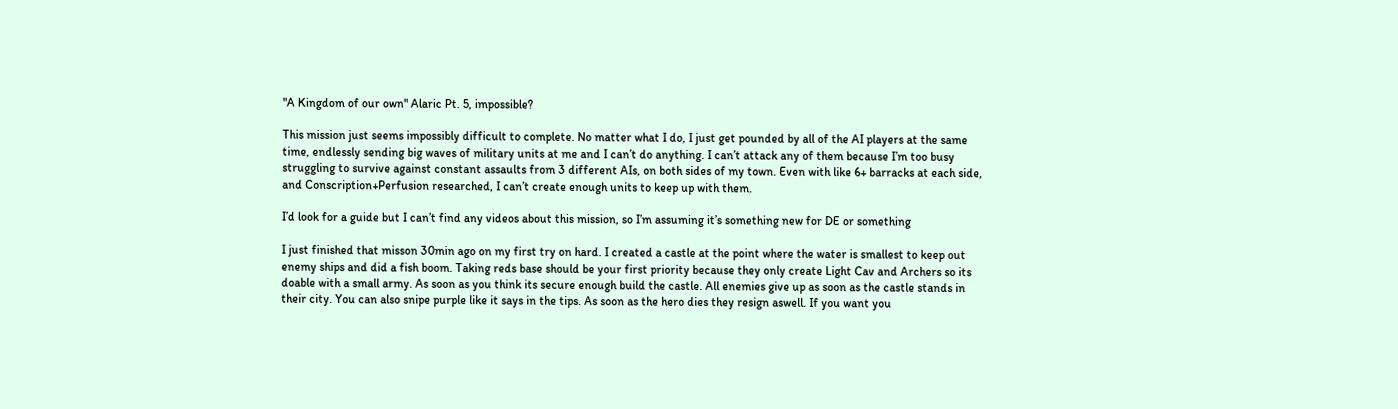"A Kingdom of our own" Alaric Pt. 5, impossible?

This mission just seems impossibly difficult to complete. No matter what I do, I just get pounded by all of the AI players at the same time, endlessly sending big waves of military units at me and I can’t do anything. I can’t attack any of them because I’m too busy struggling to survive against constant assaults from 3 different AIs, on both sides of my town. Even with like 6+ barracks at each side, and Conscription+Perfusion researched, I can’t create enough units to keep up with them.

I’d look for a guide but I can’t find any videos about this mission, so I’m assuming it’s something new for DE or something

I just finished that misson 30min ago on my first try on hard. I created a castle at the point where the water is smallest to keep out enemy ships and did a fish boom. Taking reds base should be your first priority because they only create Light Cav and Archers so its doable with a small army. As soon as you think its secure enough build the castle. All enemies give up as soon as the castle stands in their city. You can also snipe purple like it says in the tips. As soon as the hero dies they resign aswell. If you want you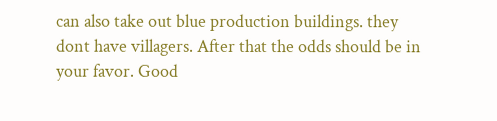can also take out blue production buildings. they dont have villagers. After that the odds should be in your favor. Good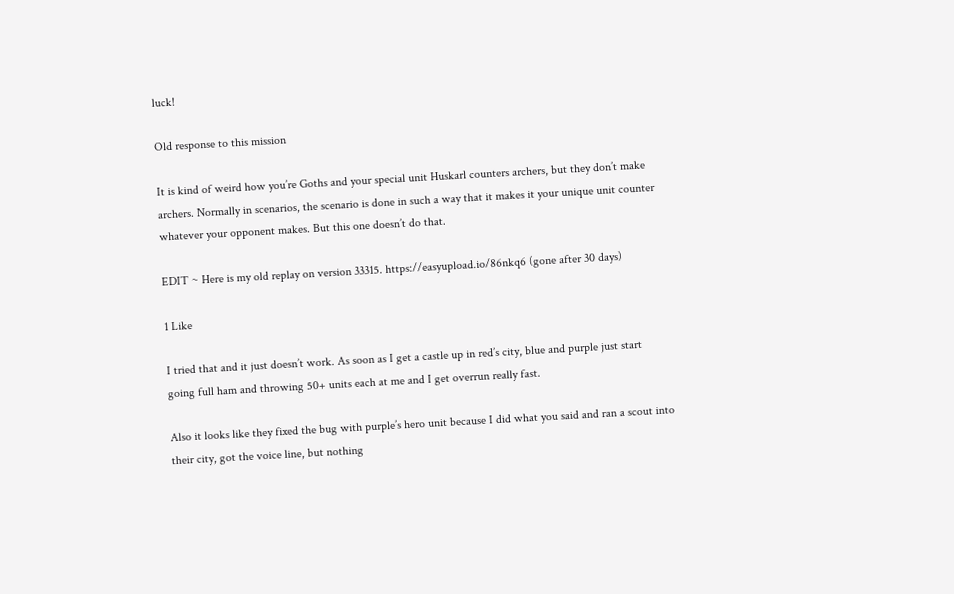luck!

Old response to this mission

It is kind of weird how you’re Goths and your special unit Huskarl counters archers, but they don’t make archers. Normally in scenarios, the scenario is done in such a way that it makes it your unique unit counter whatever your opponent makes. But this one doesn’t do that.

EDIT ~ Here is my old replay on version 33315. https://easyupload.io/86nkq6 (gone after 30 days)

1 Like

I tried that and it just doesn’t work. As soon as I get a castle up in red’s city, blue and purple just start going full ham and throwing 50+ units each at me and I get overrun really fast.

Also it looks like they fixed the bug with purple’s hero unit because I did what you said and ran a scout into their city, got the voice line, but nothing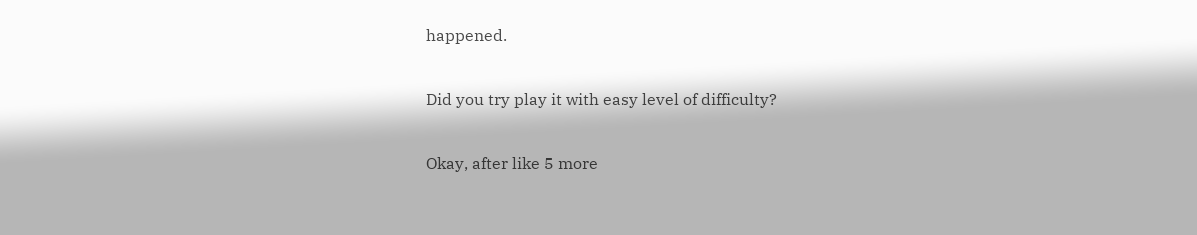happened.

Did you try play it with easy level of difficulty?

Okay, after like 5 more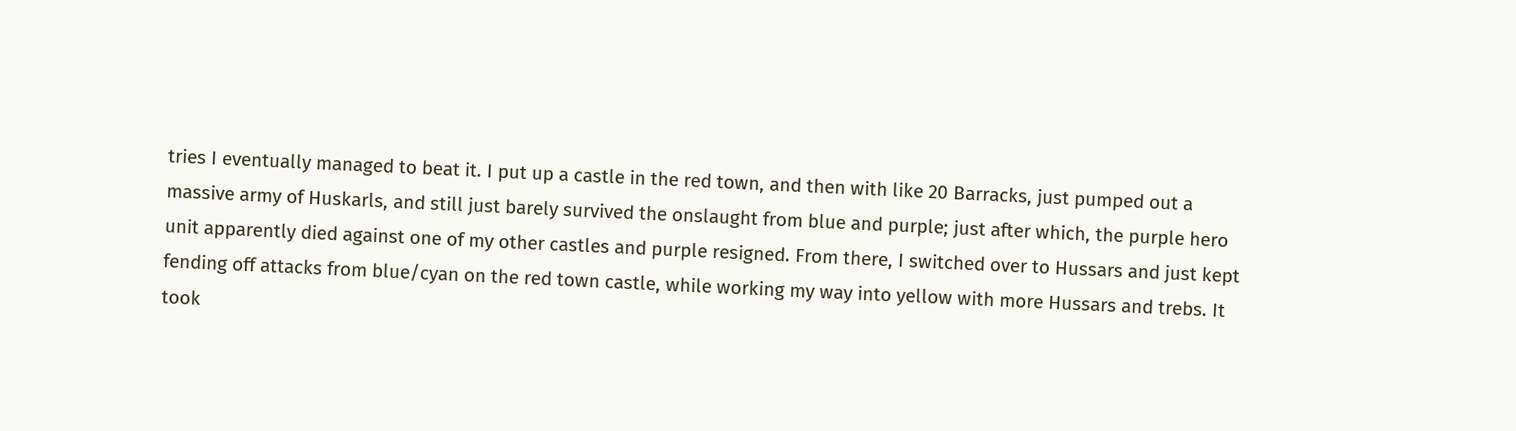tries I eventually managed to beat it. I put up a castle in the red town, and then with like 20 Barracks, just pumped out a massive army of Huskarls, and still just barely survived the onslaught from blue and purple; just after which, the purple hero unit apparently died against one of my other castles and purple resigned. From there, I switched over to Hussars and just kept fending off attacks from blue/cyan on the red town castle, while working my way into yellow with more Hussars and trebs. It took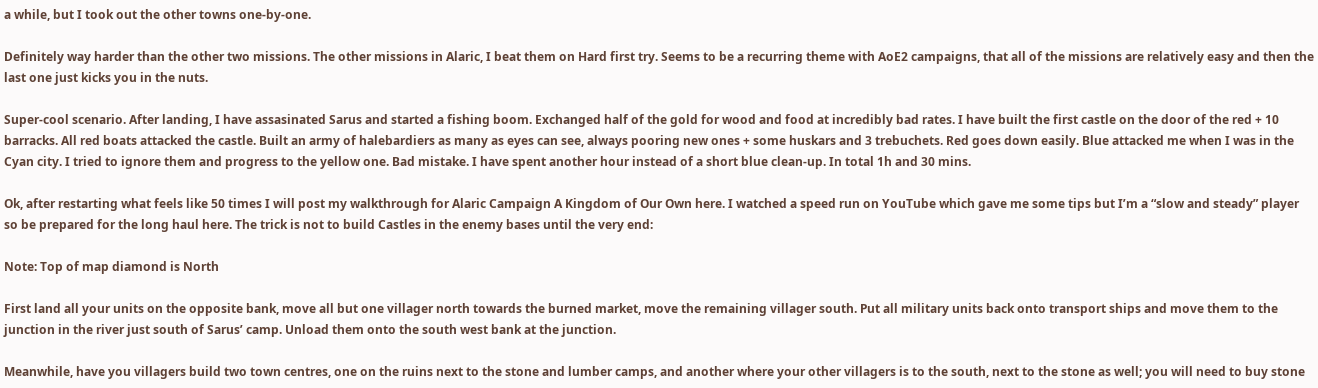a while, but I took out the other towns one-by-one.

Definitely way harder than the other two missions. The other missions in Alaric, I beat them on Hard first try. Seems to be a recurring theme with AoE2 campaigns, that all of the missions are relatively easy and then the last one just kicks you in the nuts.

Super-cool scenario. After landing, I have assasinated Sarus and started a fishing boom. Exchanged half of the gold for wood and food at incredibly bad rates. I have built the first castle on the door of the red + 10 barracks. All red boats attacked the castle. Built an army of halebardiers as many as eyes can see, always pooring new ones + some huskars and 3 trebuchets. Red goes down easily. Blue attacked me when I was in the Cyan city. I tried to ignore them and progress to the yellow one. Bad mistake. I have spent another hour instead of a short blue clean-up. In total 1h and 30 mins.

Ok, after restarting what feels like 50 times I will post my walkthrough for Alaric Campaign A Kingdom of Our Own here. I watched a speed run on YouTube which gave me some tips but I’m a “slow and steady” player so be prepared for the long haul here. The trick is not to build Castles in the enemy bases until the very end:

Note: Top of map diamond is North

First land all your units on the opposite bank, move all but one villager north towards the burned market, move the remaining villager south. Put all military units back onto transport ships and move them to the junction in the river just south of Sarus’ camp. Unload them onto the south west bank at the junction.

Meanwhile, have you villagers build two town centres, one on the ruins next to the stone and lumber camps, and another where your other villagers is to the south, next to the stone as well; you will need to buy stone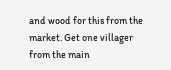and wood for this from the market. Get one villager from the main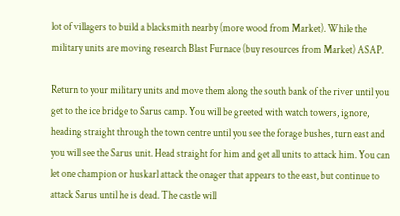lot of villagers to build a blacksmith nearby (more wood from Market). While the military units are moving research Blast Furnace (buy resources from Market) ASAP.

Return to your military units and move them along the south bank of the river until you get to the ice bridge to Sarus camp. You will be greeted with watch towers, ignore, heading straight through the town centre until you see the forage bushes, turn east and you will see the Sarus unit. Head straight for him and get all units to attack him. You can let one champion or huskarl attack the onager that appears to the east, but continue to attack Sarus until he is dead. The castle will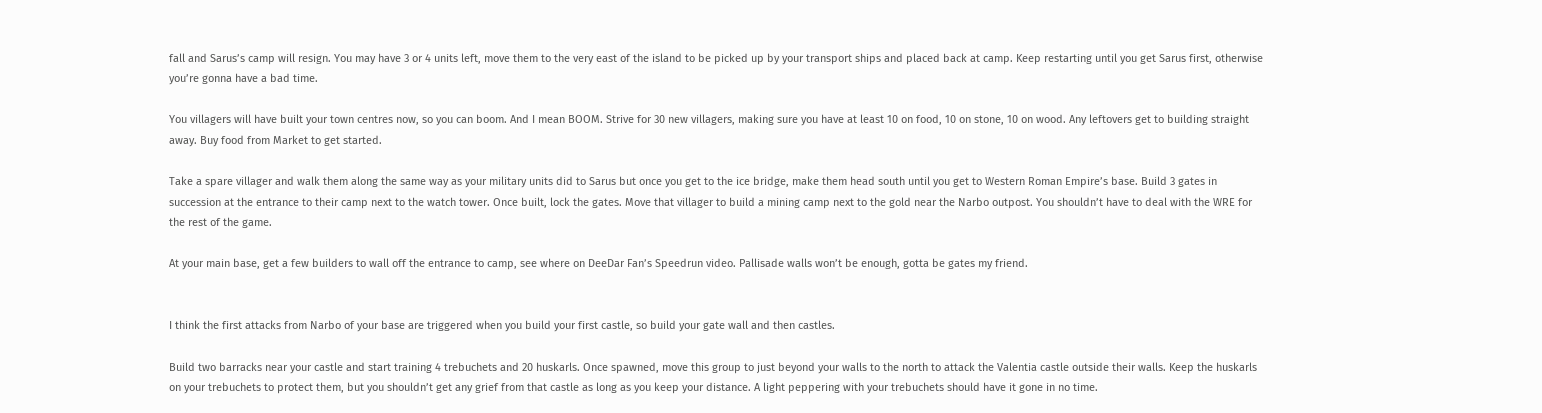fall and Sarus’s camp will resign. You may have 3 or 4 units left, move them to the very east of the island to be picked up by your transport ships and placed back at camp. Keep restarting until you get Sarus first, otherwise you’re gonna have a bad time.

You villagers will have built your town centres now, so you can boom. And I mean BOOM. Strive for 30 new villagers, making sure you have at least 10 on food, 10 on stone, 10 on wood. Any leftovers get to building straight away. Buy food from Market to get started.

Take a spare villager and walk them along the same way as your military units did to Sarus but once you get to the ice bridge, make them head south until you get to Western Roman Empire’s base. Build 3 gates in succession at the entrance to their camp next to the watch tower. Once built, lock the gates. Move that villager to build a mining camp next to the gold near the Narbo outpost. You shouldn’t have to deal with the WRE for the rest of the game.

At your main base, get a few builders to wall off the entrance to camp, see where on DeeDar Fan’s Speedrun video. Pallisade walls won’t be enough, gotta be gates my friend.


I think the first attacks from Narbo of your base are triggered when you build your first castle, so build your gate wall and then castles.

Build two barracks near your castle and start training 4 trebuchets and 20 huskarls. Once spawned, move this group to just beyond your walls to the north to attack the Valentia castle outside their walls. Keep the huskarls on your trebuchets to protect them, but you shouldn’t get any grief from that castle as long as you keep your distance. A light peppering with your trebuchets should have it gone in no time.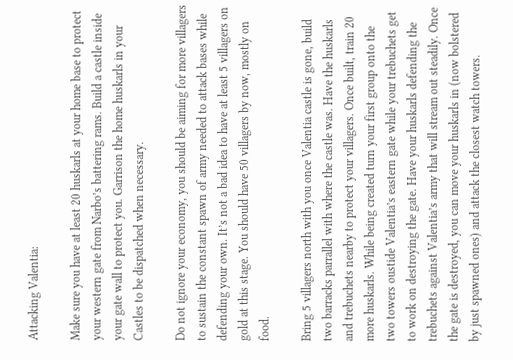Attacking Valentia:

Make sure you have at least 20 huskarls at your home base to protect your western gate from Narbo’s battering rams. Build a castle inside your gate wall to protect you. Garrison the home huskarls in your Castles to be dispatched when necessary.

Do not ignore your economy, you should be aiming for more villagers to sustain the constant spawn of army needed to attack bases while defending your own. It’s not a bad idea to have at least 5 villagers on gold at this stage. You should have 50 villagers by now, mostly on food.

Bring 5 villagers north with you once Valentia castle is gone, build two barracks parrallel with where the castle was. Have the huskarls and trebuchets nearby to protect your villagers. Once built, train 20 more huskarls. While being created turn your first group onto the two towers oustide Valentia’s eastern gate while your trebuchets get to work on destroying the gate. Have your huskarls defending the trebuchets against Valentia’s army that will stream out steadily. Once the gate is destroyed, you can move your huskarls in (now bolstered by just spawned ones) and attack the closest watch towers.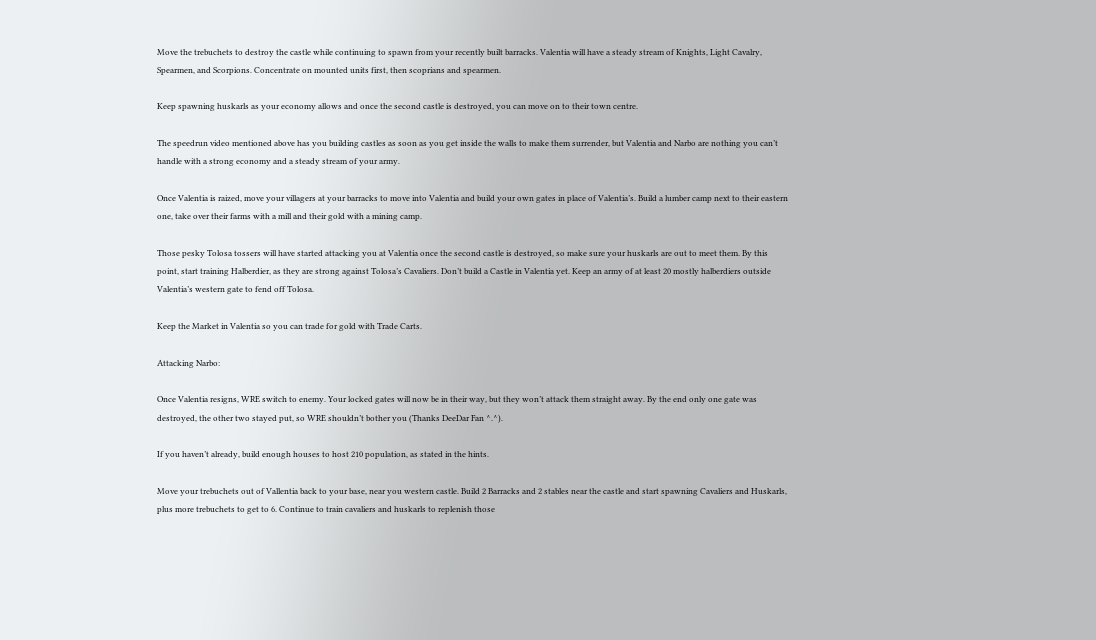Move the trebuchets to destroy the castle while continuing to spawn from your recently built barracks. Valentia will have a steady stream of Knights, Light Cavalry, Spearmen, and Scorpions. Concentrate on mounted units first, then scoprians and spearmen.

Keep spawning huskarls as your economy allows and once the second castle is destroyed, you can move on to their town centre.

The speedrun video mentioned above has you building castles as soon as you get inside the walls to make them surrender, but Valentia and Narbo are nothing you can’t handle with a strong economy and a steady stream of your army.

Once Valentia is raized, move your villagers at your barracks to move into Valentia and build your own gates in place of Valentia’s. Build a lumber camp next to their eastern one, take over their farms with a mill and their gold with a mining camp.

Those pesky Tolosa tossers will have started attacking you at Valentia once the second castle is destroyed, so make sure your huskarls are out to meet them. By this point, start training Halberdier, as they are strong against Tolosa’s Cavaliers. Don’t build a Castle in Valentia yet. Keep an army of at least 20 mostly halberdiers outside Valentia’s western gate to fend off Tolosa.

Keep the Market in Valentia so you can trade for gold with Trade Carts.

Attacking Narbo:

Once Valentia resigns, WRE switch to enemy. Your locked gates will now be in their way, but they won’t attack them straight away. By the end only one gate was destroyed, the other two stayed put, so WRE shouldn’t bother you (Thanks DeeDar Fan ^.^).

If you haven’t already, build enough houses to host 210 population, as stated in the hints.

Move your trebuchets out of Vallentia back to your base, near you western castle. Build 2 Barracks and 2 stables near the castle and start spawning Cavaliers and Huskarls, plus more trebuchets to get to 6. Continue to train cavaliers and huskarls to replenish those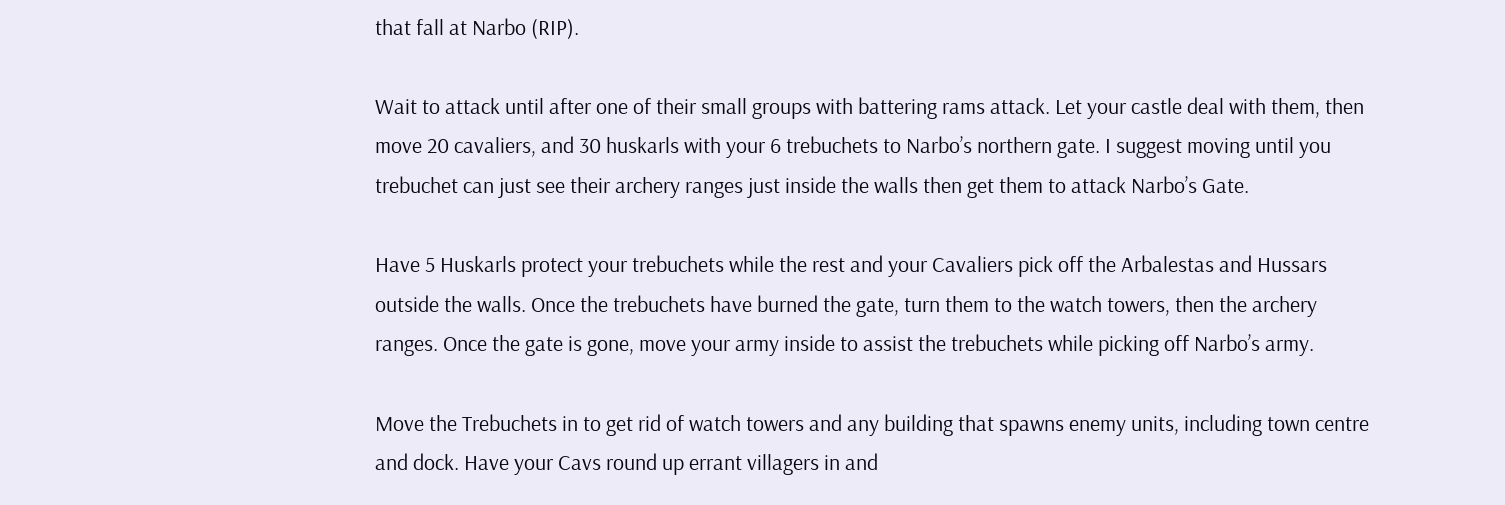that fall at Narbo (RIP).

Wait to attack until after one of their small groups with battering rams attack. Let your castle deal with them, then move 20 cavaliers, and 30 huskarls with your 6 trebuchets to Narbo’s northern gate. I suggest moving until you trebuchet can just see their archery ranges just inside the walls then get them to attack Narbo’s Gate.

Have 5 Huskarls protect your trebuchets while the rest and your Cavaliers pick off the Arbalestas and Hussars outside the walls. Once the trebuchets have burned the gate, turn them to the watch towers, then the archery ranges. Once the gate is gone, move your army inside to assist the trebuchets while picking off Narbo’s army.

Move the Trebuchets in to get rid of watch towers and any building that spawns enemy units, including town centre and dock. Have your Cavs round up errant villagers in and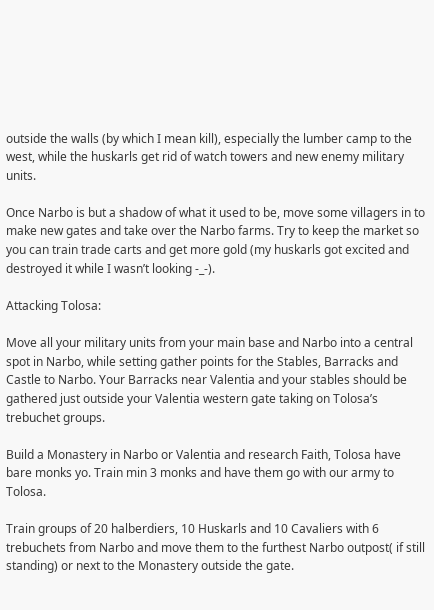outside the walls (by which I mean kill), especially the lumber camp to the west, while the huskarls get rid of watch towers and new enemy military units.

Once Narbo is but a shadow of what it used to be, move some villagers in to make new gates and take over the Narbo farms. Try to keep the market so you can train trade carts and get more gold (my huskarls got excited and destroyed it while I wasn’t looking -_-).

Attacking Tolosa:

Move all your military units from your main base and Narbo into a central spot in Narbo, while setting gather points for the Stables, Barracks and Castle to Narbo. Your Barracks near Valentia and your stables should be gathered just outside your Valentia western gate taking on Tolosa’s trebuchet groups.

Build a Monastery in Narbo or Valentia and research Faith, Tolosa have bare monks yo. Train min 3 monks and have them go with our army to Tolosa.

Train groups of 20 halberdiers, 10 Huskarls and 10 Cavaliers with 6 trebuchets from Narbo and move them to the furthest Narbo outpost( if still standing) or next to the Monastery outside the gate.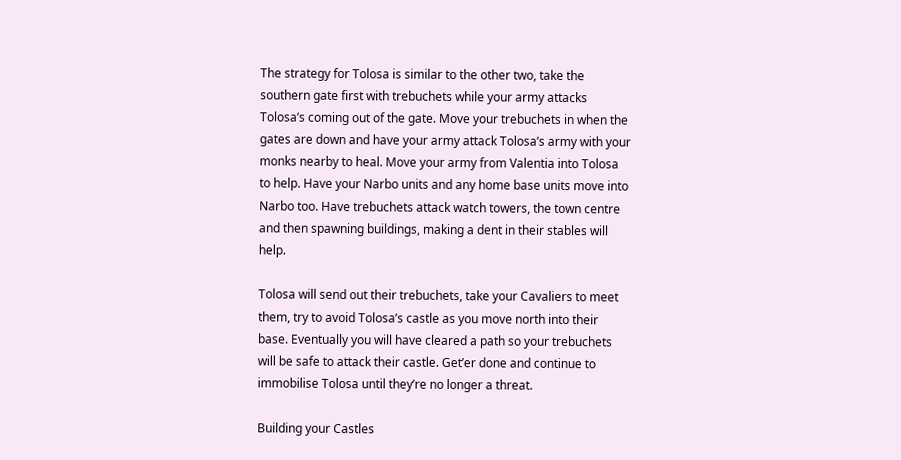The strategy for Tolosa is similar to the other two, take the southern gate first with trebuchets while your army attacks Tolosa’s coming out of the gate. Move your trebuchets in when the gates are down and have your army attack Tolosa’s army with your monks nearby to heal. Move your army from Valentia into Tolosa to help. Have your Narbo units and any home base units move into Narbo too. Have trebuchets attack watch towers, the town centre and then spawning buildings, making a dent in their stables will help.

Tolosa will send out their trebuchets, take your Cavaliers to meet them, try to avoid Tolosa’s castle as you move north into their base. Eventually you will have cleared a path so your trebuchets will be safe to attack their castle. Get’er done and continue to immobilise Tolosa until they’re no longer a threat.

Building your Castles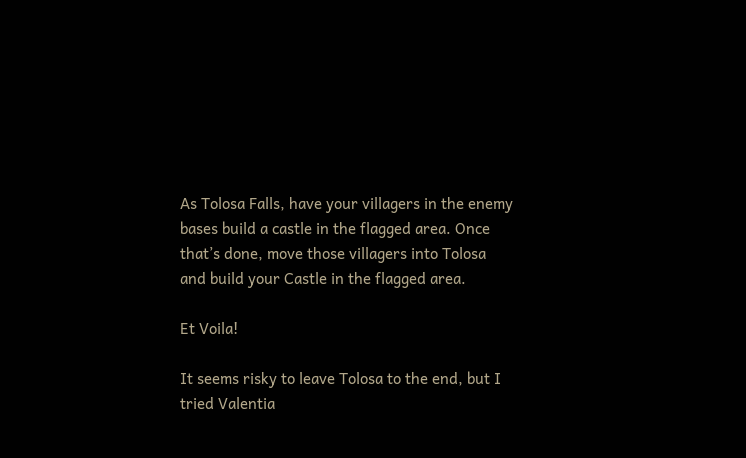As Tolosa Falls, have your villagers in the enemy bases build a castle in the flagged area. Once that’s done, move those villagers into Tolosa and build your Castle in the flagged area.

Et Voila!

It seems risky to leave Tolosa to the end, but I tried Valentia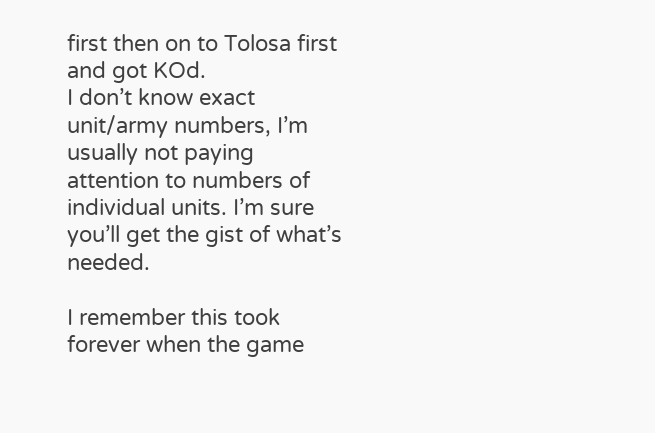first then on to Tolosa first and got KOd.
I don’t know exact unit/army numbers, I’m usually not paying attention to numbers of individual units. I’m sure you’ll get the gist of what’s needed.

I remember this took forever when the game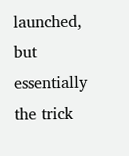launched, but essentially the trick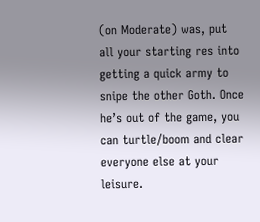(on Moderate) was, put all your starting res into getting a quick army to snipe the other Goth. Once he’s out of the game, you can turtle/boom and clear everyone else at your leisure.